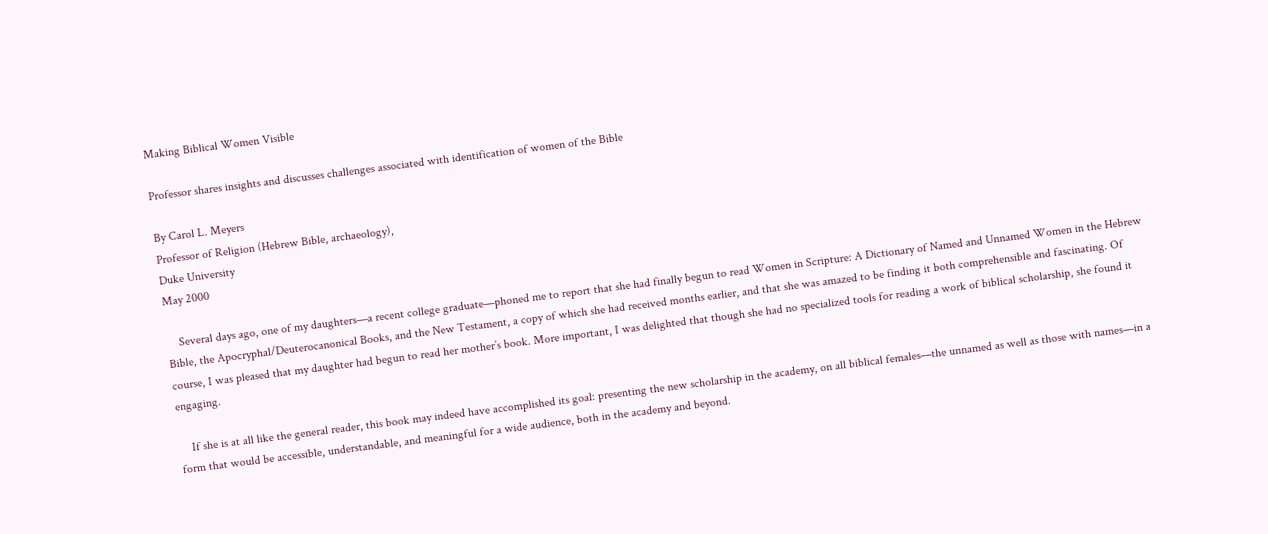Making Biblical Women Visible

Professor shares insights and discusses challenges associated with identification of women of the Bible

By Carol L. Meyers
Professor of Religion (Hebrew Bible, archaeology),
Duke University
May 2000

    Several days ago, one of my daughters—a recent college graduate—phoned me to report that she had finally begun to read Women in Scripture: A Dictionary of Named and Unnamed Women in the Hebrew Bible, the Apocryphal/Deuterocanonical Books, and the New Testament, a copy of which she had received months earlier, and that she was amazed to be finding it both comprehensible and fascinating. Of course, I was pleased that my daughter had begun to read her mother’s book. More important, I was delighted that though she had no specialized tools for reading a work of biblical scholarship, she found it engaging.

    If she is at all like the general reader, this book may indeed have accomplished its goal: presenting the new scholarship in the academy, on all biblical females—the unnamed as well as those with names—in a form that would be accessible, understandable, and meaningful for a wide audience, both in the academy and beyond.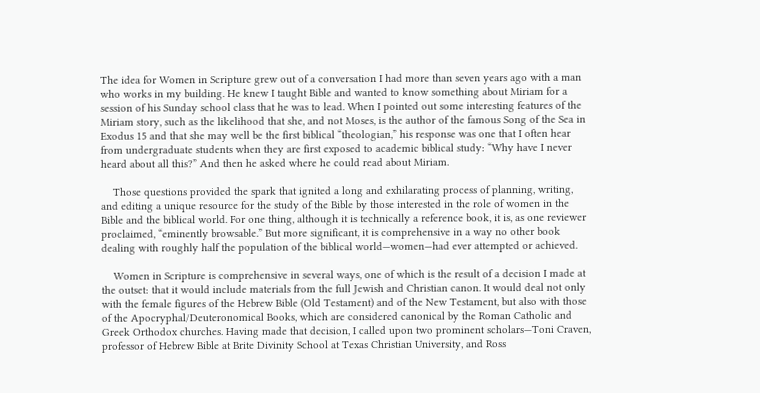The idea for Women in Scripture grew out of a conversation I had more than seven years ago with a man who works in my building. He knew I taught Bible and wanted to know something about Miriam for a session of his Sunday school class that he was to lead. When I pointed out some interesting features of the Miriam story, such as the likelihood that she, and not Moses, is the author of the famous Song of the Sea in Exodus 15 and that she may well be the first biblical “theologian,” his response was one that I often hear from undergraduate students when they are first exposed to academic biblical study: “Why have I never heard about all this?” And then he asked where he could read about Miriam.

    Those questions provided the spark that ignited a long and exhilarating process of planning, writing, and editing a unique resource for the study of the Bible by those interested in the role of women in the Bible and the biblical world. For one thing, although it is technically a reference book, it is, as one reviewer proclaimed, “eminently browsable.” But more significant, it is comprehensive in a way no other book dealing with roughly half the population of the biblical world—women—had ever attempted or achieved.

    Women in Scripture is comprehensive in several ways, one of which is the result of a decision I made at the outset: that it would include materials from the full Jewish and Christian canon. It would deal not only with the female figures of the Hebrew Bible (Old Testament) and of the New Testament, but also with those of the Apocryphal/Deuteronomical Books, which are considered canonical by the Roman Catholic and Greek Orthodox churches. Having made that decision, I called upon two prominent scholars—Toni Craven, professor of Hebrew Bible at Brite Divinity School at Texas Christian University, and Ross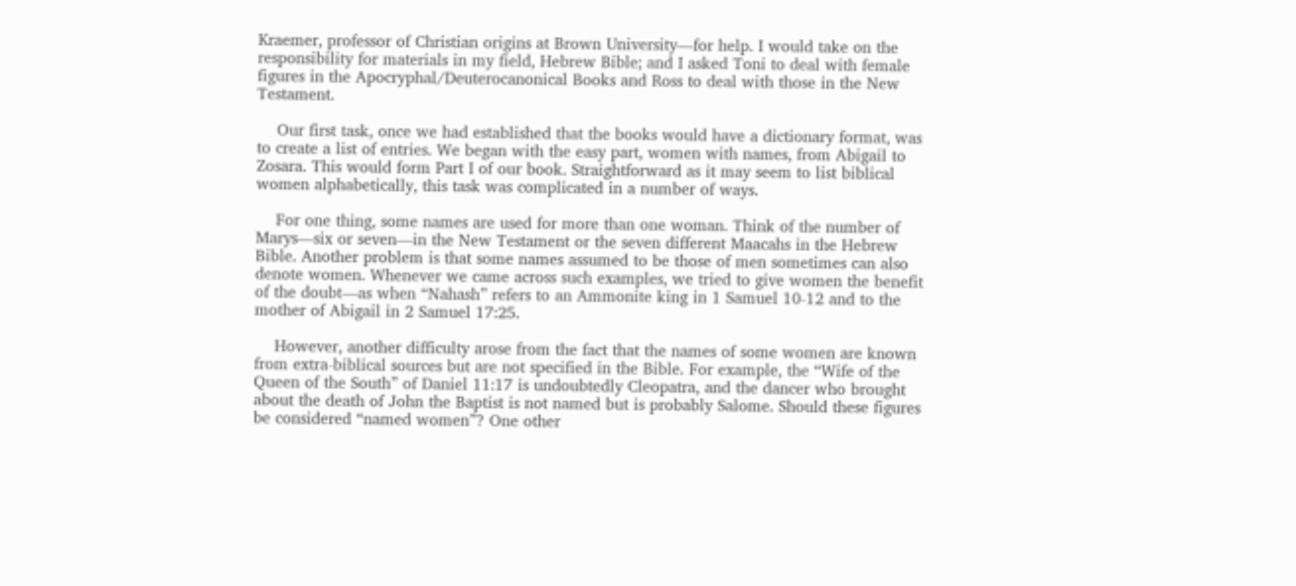Kraemer, professor of Christian origins at Brown University—for help. I would take on the responsibility for materials in my field, Hebrew Bible; and I asked Toni to deal with female figures in the Apocryphal/Deuterocanonical Books and Ross to deal with those in the New Testament.

    Our first task, once we had established that the books would have a dictionary format, was to create a list of entries. We began with the easy part, women with names, from Abigail to Zosara. This would form Part I of our book. Straightforward as it may seem to list biblical women alphabetically, this task was complicated in a number of ways.

    For one thing, some names are used for more than one woman. Think of the number of Marys—six or seven—in the New Testament or the seven different Maacahs in the Hebrew Bible. Another problem is that some names assumed to be those of men sometimes can also denote women. Whenever we came across such examples, we tried to give women the benefit of the doubt—as when “Nahash” refers to an Ammonite king in 1 Samuel 10-12 and to the mother of Abigail in 2 Samuel 17:25.

    However, another difficulty arose from the fact that the names of some women are known from extra-biblical sources but are not specified in the Bible. For example, the “Wife of the Queen of the South” of Daniel 11:17 is undoubtedly Cleopatra, and the dancer who brought about the death of John the Baptist is not named but is probably Salome. Should these figures be considered “named women”? One other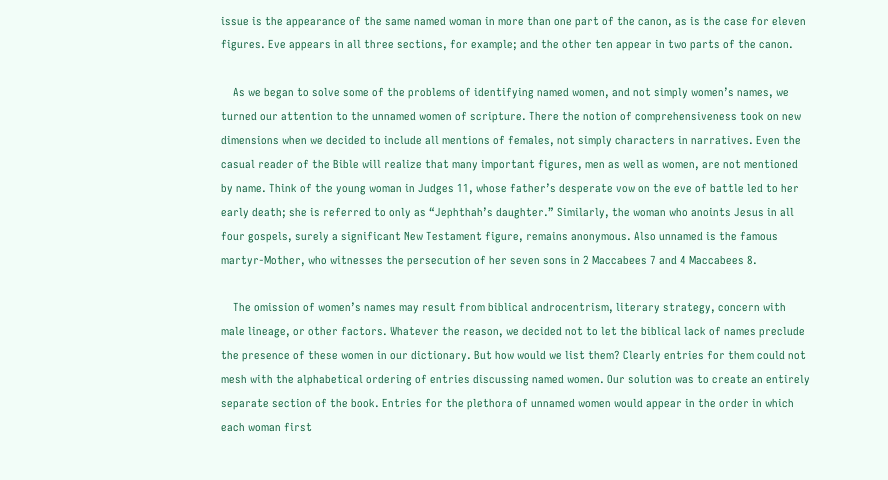issue is the appearance of the same named woman in more than one part of the canon, as is the case for eleven figures. Eve appears in all three sections, for example; and the other ten appear in two parts of the canon.

    As we began to solve some of the problems of identifying named women, and not simply women’s names, we turned our attention to the unnamed women of scripture. There the notion of comprehensiveness took on new dimensions when we decided to include all mentions of females, not simply characters in narratives. Even the casual reader of the Bible will realize that many important figures, men as well as women, are not mentioned by name. Think of the young woman in Judges 11, whose father’s desperate vow on the eve of battle led to her early death; she is referred to only as “Jephthah’s daughter.” Similarly, the woman who anoints Jesus in all four gospels, surely a significant New Testament figure, remains anonymous. Also unnamed is the famous martyr-Mother, who witnesses the persecution of her seven sons in 2 Maccabees 7 and 4 Maccabees 8.

    The omission of women’s names may result from biblical androcentrism, literary strategy, concern with male lineage, or other factors. Whatever the reason, we decided not to let the biblical lack of names preclude the presence of these women in our dictionary. But how would we list them? Clearly entries for them could not mesh with the alphabetical ordering of entries discussing named women. Our solution was to create an entirely separate section of the book. Entries for the plethora of unnamed women would appear in the order in which each woman first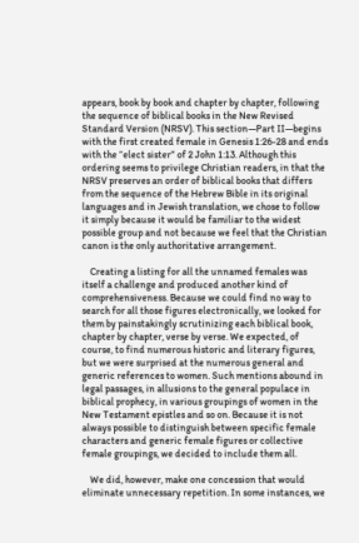appears, book by book and chapter by chapter, following the sequence of biblical books in the New Revised Standard Version (NRSV). This section—Part II—begins with the first created female in Genesis 1:26-28 and ends with the “elect sister” of 2 John 1:13. Although this ordering seems to privilege Christian readers, in that the NRSV preserves an order of biblical books that differs from the sequence of the Hebrew Bible in its original languages and in Jewish translation, we chose to follow it simply because it would be familiar to the widest possible group and not because we feel that the Christian canon is the only authoritative arrangement.

    Creating a listing for all the unnamed females was itself a challenge and produced another kind of comprehensiveness. Because we could find no way to search for all those figures electronically, we looked for them by painstakingly scrutinizing each biblical book, chapter by chapter, verse by verse. We expected, of course, to find numerous historic and literary figures, but we were surprised at the numerous general and generic references to women. Such mentions abound in legal passages, in allusions to the general populace in biblical prophecy, in various groupings of women in the New Testament epistles and so on. Because it is not always possible to distinguish between specific female characters and generic female figures or collective female groupings, we decided to include them all.

    We did, however, make one concession that would eliminate unnecessary repetition. In some instances, we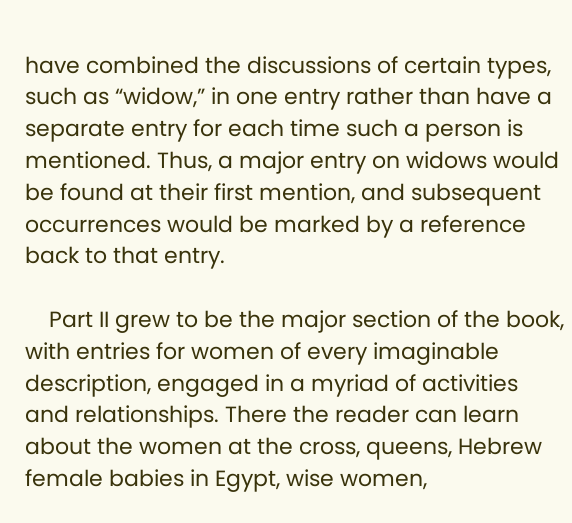have combined the discussions of certain types, such as “widow,” in one entry rather than have a separate entry for each time such a person is mentioned. Thus, a major entry on widows would be found at their first mention, and subsequent occurrences would be marked by a reference back to that entry.

    Part II grew to be the major section of the book, with entries for women of every imaginable description, engaged in a myriad of activities and relationships. There the reader can learn about the women at the cross, queens, Hebrew female babies in Egypt, wise women,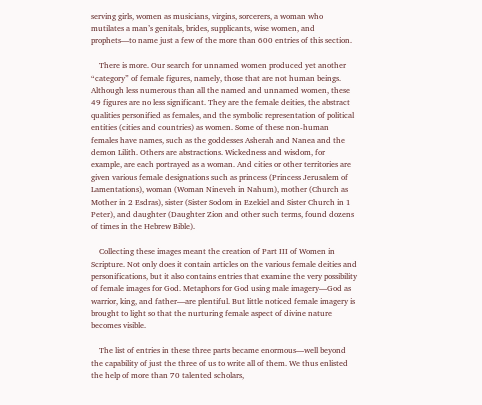serving girls, women as musicians, virgins, sorcerers, a woman who mutilates a man’s genitals, brides, supplicants, wise women, and prophets—to name just a few of the more than 600 entries of this section.

    There is more. Our search for unnamed women produced yet another “category” of female figures, namely, those that are not human beings. Although less numerous than all the named and unnamed women, these 49 figures are no less significant. They are the female deities, the abstract qualities personified as females, and the symbolic representation of political entities (cities and countries) as women. Some of these non-human females have names, such as the goddesses Asherah and Nanea and the demon Lilith. Others are abstractions. Wickedness and wisdom, for example, are each portrayed as a woman. And cities or other territories are given various female designations such as princess (Princess Jerusalem of Lamentations), woman (Woman Nineveh in Nahum), mother (Church as Mother in 2 Esdras), sister (Sister Sodom in Ezekiel and Sister Church in 1 Peter), and daughter (Daughter Zion and other such terms, found dozens of times in the Hebrew Bible).

    Collecting these images meant the creation of Part III of Women in Scripture. Not only does it contain articles on the various female deities and personifications, but it also contains entries that examine the very possibility of female images for God. Metaphors for God using male imagery—God as warrior, king, and father—are plentiful. But little noticed female imagery is brought to light so that the nurturing female aspect of divine nature becomes visible.

    The list of entries in these three parts became enormous—well beyond the capability of just the three of us to write all of them. We thus enlisted the help of more than 70 talented scholars,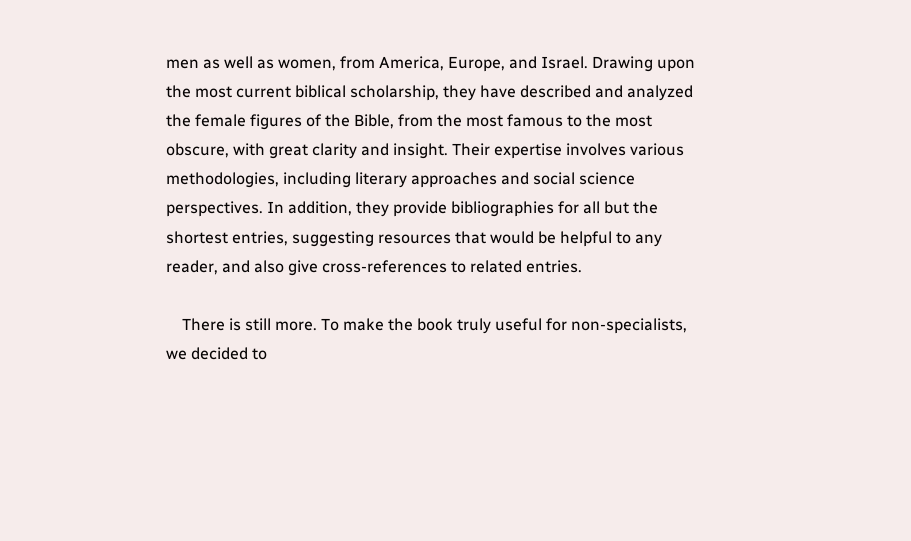men as well as women, from America, Europe, and Israel. Drawing upon the most current biblical scholarship, they have described and analyzed the female figures of the Bible, from the most famous to the most obscure, with great clarity and insight. Their expertise involves various methodologies, including literary approaches and social science perspectives. In addition, they provide bibliographies for all but the shortest entries, suggesting resources that would be helpful to any reader, and also give cross-references to related entries.

    There is still more. To make the book truly useful for non-specialists, we decided to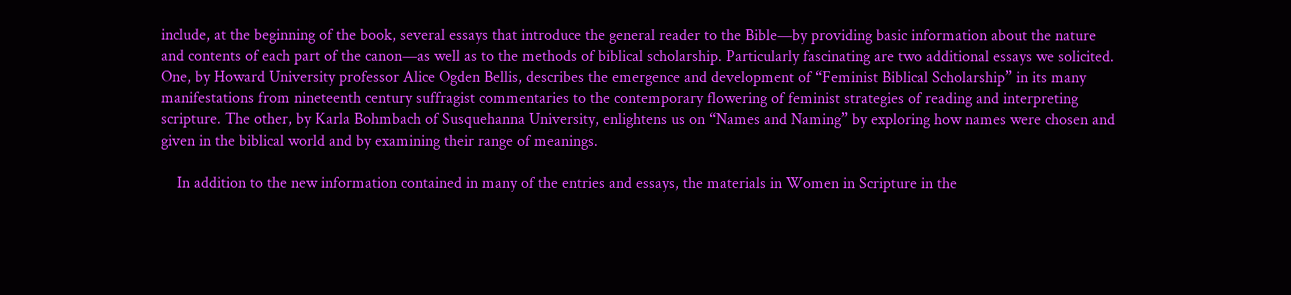include, at the beginning of the book, several essays that introduce the general reader to the Bible—by providing basic information about the nature and contents of each part of the canon—as well as to the methods of biblical scholarship. Particularly fascinating are two additional essays we solicited. One, by Howard University professor Alice Ogden Bellis, describes the emergence and development of “Feminist Biblical Scholarship” in its many manifestations from nineteenth century suffragist commentaries to the contemporary flowering of feminist strategies of reading and interpreting scripture. The other, by Karla Bohmbach of Susquehanna University, enlightens us on “Names and Naming” by exploring how names were chosen and given in the biblical world and by examining their range of meanings.

    In addition to the new information contained in many of the entries and essays, the materials in Women in Scripture in the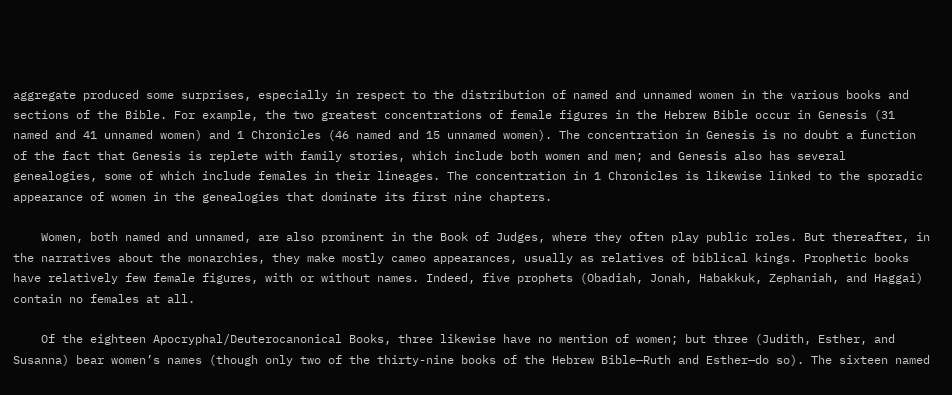aggregate produced some surprises, especially in respect to the distribution of named and unnamed women in the various books and sections of the Bible. For example, the two greatest concentrations of female figures in the Hebrew Bible occur in Genesis (31 named and 41 unnamed women) and 1 Chronicles (46 named and 15 unnamed women). The concentration in Genesis is no doubt a function of the fact that Genesis is replete with family stories, which include both women and men; and Genesis also has several genealogies, some of which include females in their lineages. The concentration in 1 Chronicles is likewise linked to the sporadic appearance of women in the genealogies that dominate its first nine chapters.

    Women, both named and unnamed, are also prominent in the Book of Judges, where they often play public roles. But thereafter, in the narratives about the monarchies, they make mostly cameo appearances, usually as relatives of biblical kings. Prophetic books have relatively few female figures, with or without names. Indeed, five prophets (Obadiah, Jonah, Habakkuk, Zephaniah, and Haggai) contain no females at all.

    Of the eighteen Apocryphal/Deuterocanonical Books, three likewise have no mention of women; but three (Judith, Esther, and Susanna) bear women’s names (though only two of the thirty-nine books of the Hebrew Bible—Ruth and Esther—do so). The sixteen named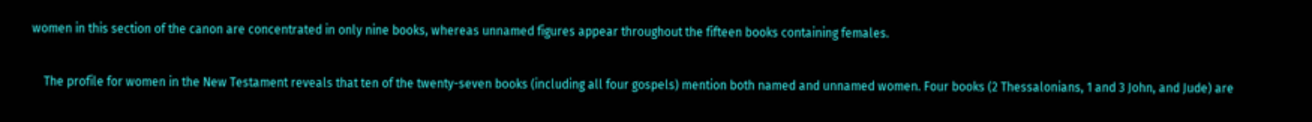women in this section of the canon are concentrated in only nine books, whereas unnamed figures appear throughout the fifteen books containing females.

    The profile for women in the New Testament reveals that ten of the twenty-seven books (including all four gospels) mention both named and unnamed women. Four books (2 Thessalonians, 1 and 3 John, and Jude) are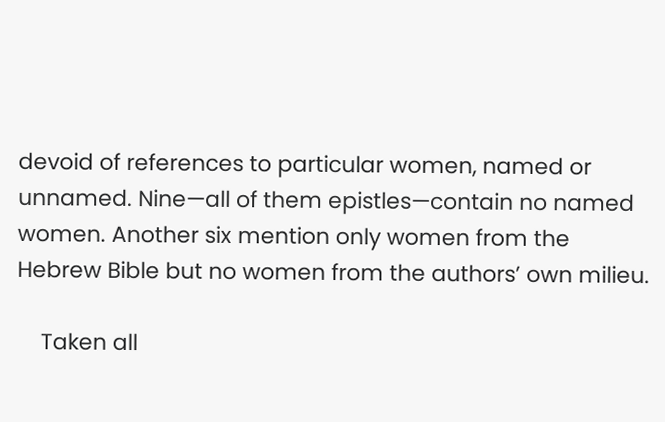devoid of references to particular women, named or unnamed. Nine—all of them epistles—contain no named women. Another six mention only women from the Hebrew Bible but no women from the authors’ own milieu.

    Taken all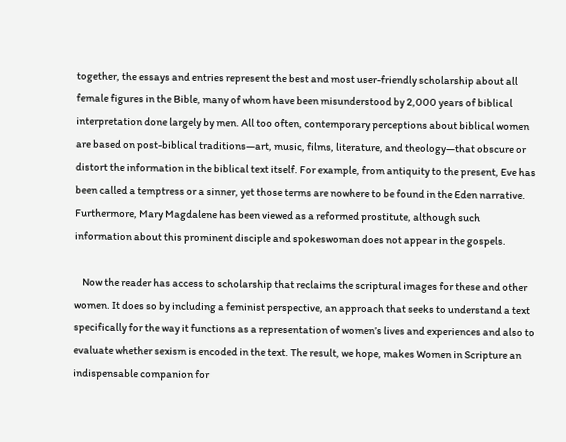together, the essays and entries represent the best and most user-friendly scholarship about all female figures in the Bible, many of whom have been misunderstood by 2,000 years of biblical interpretation done largely by men. All too often, contemporary perceptions about biblical women are based on post-biblical traditions—art, music, films, literature, and theology—that obscure or distort the information in the biblical text itself. For example, from antiquity to the present, Eve has been called a temptress or a sinner, yet those terms are nowhere to be found in the Eden narrative. Furthermore, Mary Magdalene has been viewed as a reformed prostitute, although such information about this prominent disciple and spokeswoman does not appear in the gospels.

    Now the reader has access to scholarship that reclaims the scriptural images for these and other women. It does so by including a feminist perspective, an approach that seeks to understand a text specifically for the way it functions as a representation of women’s lives and experiences and also to evaluate whether sexism is encoded in the text. The result, we hope, makes Women in Scripture an indispensable companion for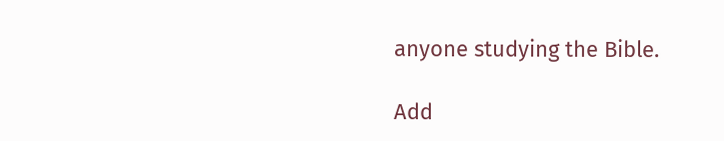anyone studying the Bible.

Add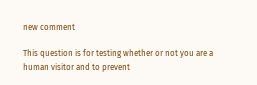new comment

This question is for testing whether or not you are a human visitor and to prevent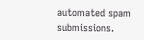automated spam submissions.